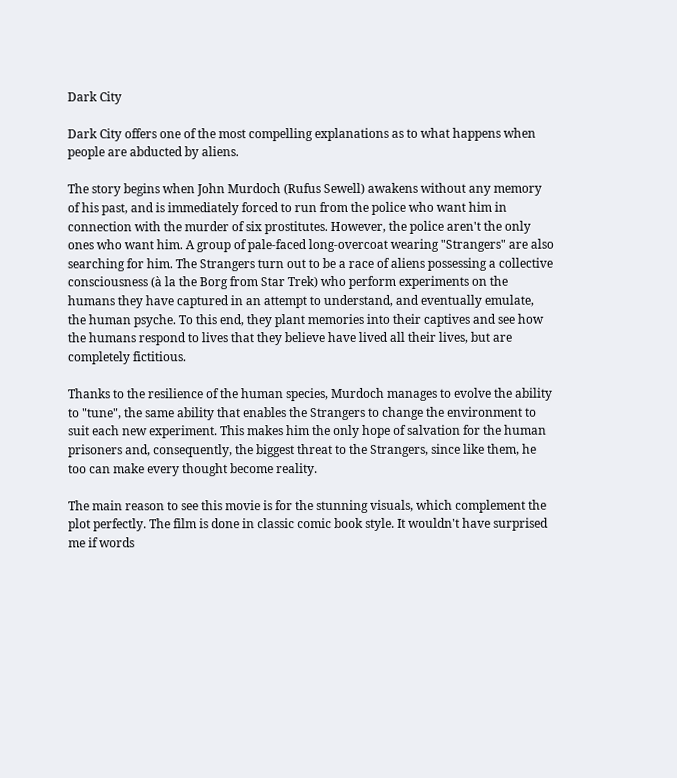Dark City

Dark City offers one of the most compelling explanations as to what happens when people are abducted by aliens.

The story begins when John Murdoch (Rufus Sewell) awakens without any memory of his past, and is immediately forced to run from the police who want him in connection with the murder of six prostitutes. However, the police aren't the only ones who want him. A group of pale-faced long-overcoat wearing "Strangers" are also searching for him. The Strangers turn out to be a race of aliens possessing a collective consciousness (à la the Borg from Star Trek) who perform experiments on the humans they have captured in an attempt to understand, and eventually emulate, the human psyche. To this end, they plant memories into their captives and see how the humans respond to lives that they believe have lived all their lives, but are completely fictitious.

Thanks to the resilience of the human species, Murdoch manages to evolve the ability to "tune", the same ability that enables the Strangers to change the environment to suit each new experiment. This makes him the only hope of salvation for the human prisoners and, consequently, the biggest threat to the Strangers, since like them, he too can make every thought become reality.

The main reason to see this movie is for the stunning visuals, which complement the plot perfectly. The film is done in classic comic book style. It wouldn't have surprised me if words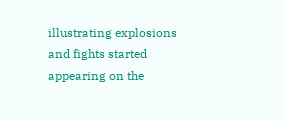illustrating explosions and fights started appearing on the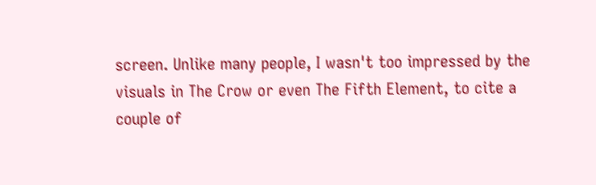screen. Unlike many people, I wasn't too impressed by the visuals in The Crow or even The Fifth Element, to cite a couple of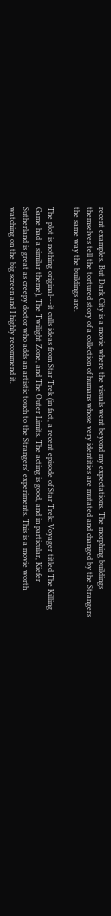recent examples. But Dark City is a movie where the visuals went beyond my expectations. The morphing buildings themselves tell the tortured story of a collection of humans whose very identities are mutated and changed by the Strangers the same way the buildings are.

The plot is nothing original---it culls ideas from Star Trek (in fact, a recent episode of Star Trek: Voyager titled The Killing Game had a similar theme), The Twilight Zone, and The Outer Limits. The acting is good, and in particular, Kiefer Sutherland is great as creepy doctor who adds an artistic touch to the Strangers' experiments. This is a movie worth watching on the big screen and I highly recommend it.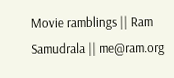Movie ramblings || Ram Samudrala || me@ram.org